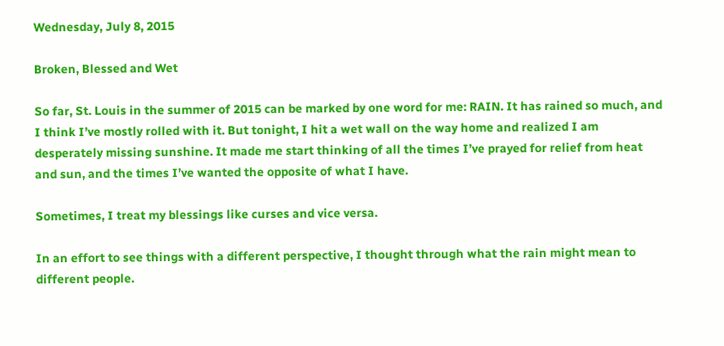Wednesday, July 8, 2015

Broken, Blessed and Wet

So far, St. Louis in the summer of 2015 can be marked by one word for me: RAIN. It has rained so much, and I think I’ve mostly rolled with it. But tonight, I hit a wet wall on the way home and realized I am desperately missing sunshine. It made me start thinking of all the times I’ve prayed for relief from heat and sun, and the times I’ve wanted the opposite of what I have.

Sometimes, I treat my blessings like curses and vice versa.

In an effort to see things with a different perspective, I thought through what the rain might mean to different people.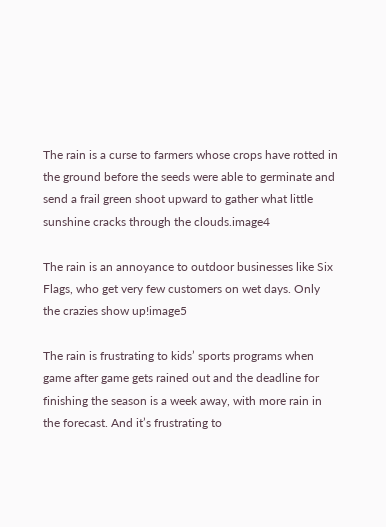The rain is a curse to farmers whose crops have rotted in the ground before the seeds were able to germinate and send a frail green shoot upward to gather what little sunshine cracks through the clouds.image4

The rain is an annoyance to outdoor businesses like Six Flags, who get very few customers on wet days. Only the crazies show up!image5

The rain is frustrating to kids’ sports programs when game after game gets rained out and the deadline for finishing the season is a week away, with more rain in the forecast. And it’s frustrating to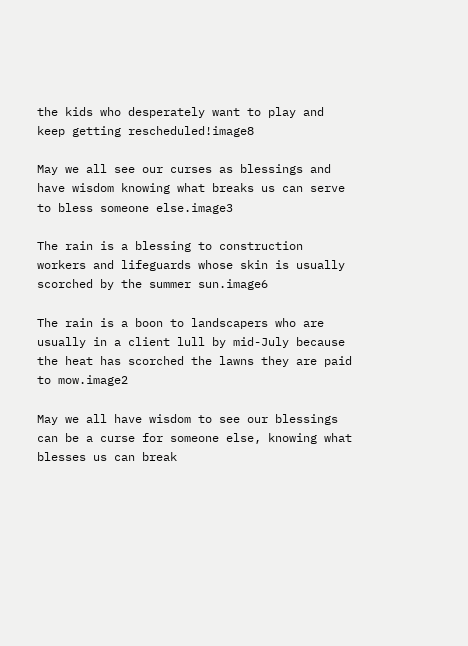the kids who desperately want to play and keep getting rescheduled!image8

May we all see our curses as blessings and have wisdom knowing what breaks us can serve to bless someone else.image3

The rain is a blessing to construction workers and lifeguards whose skin is usually scorched by the summer sun.image6

The rain is a boon to landscapers who are usually in a client lull by mid-July because the heat has scorched the lawns they are paid to mow.image2

May we all have wisdom to see our blessings can be a curse for someone else, knowing what blesses us can break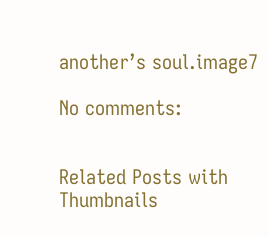another’s soul.image7

No comments:


Related Posts with Thumbnails